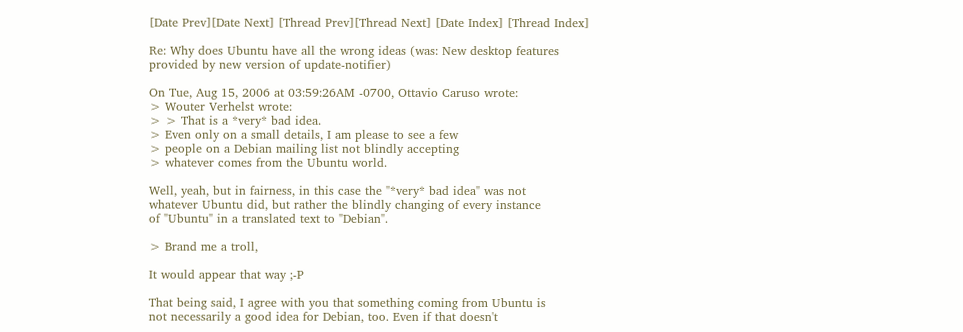[Date Prev][Date Next] [Thread Prev][Thread Next] [Date Index] [Thread Index]

Re: Why does Ubuntu have all the wrong ideas (was: New desktop features provided by new version of update-notifier)

On Tue, Aug 15, 2006 at 03:59:26AM -0700, Ottavio Caruso wrote:
> Wouter Verhelst wrote:
> > That is a *very* bad idea.
> Even only on a small details, I am please to see a few
> people on a Debian mailing list not blindly accepting
> whatever comes from the Ubuntu world.

Well, yeah, but in fairness, in this case the "*very* bad idea" was not
whatever Ubuntu did, but rather the blindly changing of every instance
of "Ubuntu" in a translated text to "Debian".

> Brand me a troll,

It would appear that way ;-P

That being said, I agree with you that something coming from Ubuntu is
not necessarily a good idea for Debian, too. Even if that doesn't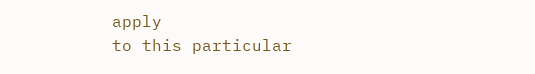apply
to this particular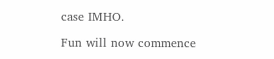case IMHO.

Fun will now commence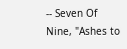-- Seven Of Nine, "Ashes to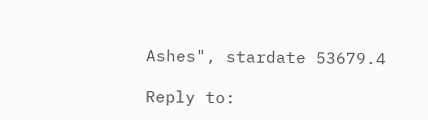Ashes", stardate 53679.4

Reply to: